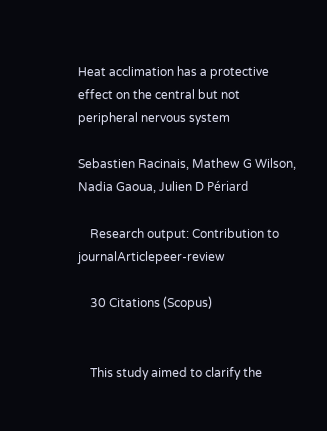Heat acclimation has a protective effect on the central but not peripheral nervous system

Sebastien Racinais, Mathew G Wilson, Nadia Gaoua, Julien D Périard

    Research output: Contribution to journalArticlepeer-review

    30 Citations (Scopus)


    This study aimed to clarify the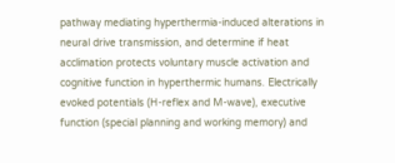pathway mediating hyperthermia-induced alterations in neural drive transmission, and determine if heat acclimation protects voluntary muscle activation and cognitive function in hyperthermic humans. Electrically evoked potentials (H-reflex and M-wave), executive function (special planning and working memory) and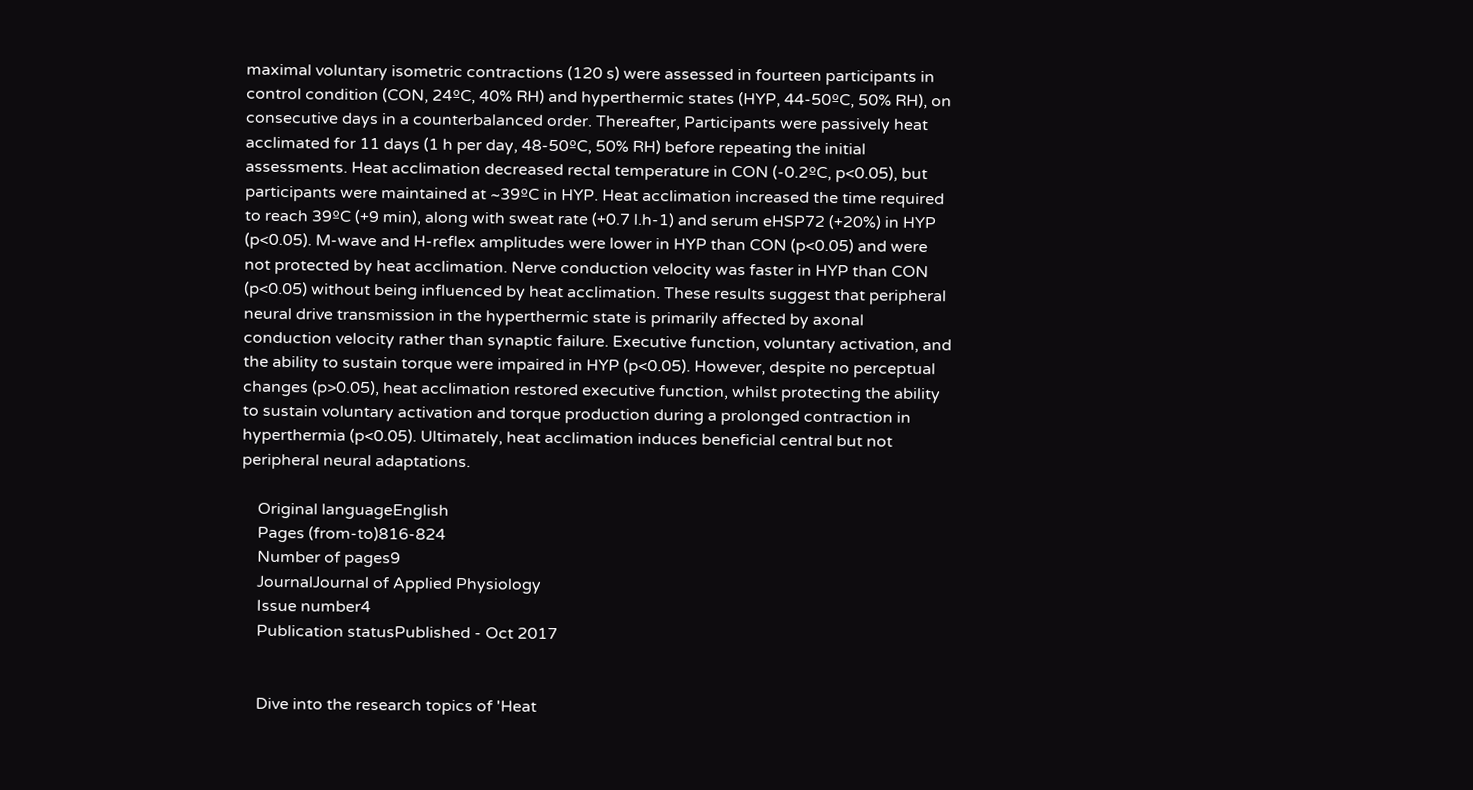maximal voluntary isometric contractions (120 s) were assessed in fourteen participants in control condition (CON, 24ºC, 40% RH) and hyperthermic states (HYP, 44-50ºC, 50% RH), on consecutive days in a counterbalanced order. Thereafter, Participants were passively heat acclimated for 11 days (1 h per day, 48-50ºC, 50% RH) before repeating the initial assessments. Heat acclimation decreased rectal temperature in CON (-0.2ºC, p<0.05), but participants were maintained at ~39ºC in HYP. Heat acclimation increased the time required to reach 39ºC (+9 min), along with sweat rate (+0.7 l.h-1) and serum eHSP72 (+20%) in HYP (p<0.05). M-wave and H-reflex amplitudes were lower in HYP than CON (p<0.05) and were not protected by heat acclimation. Nerve conduction velocity was faster in HYP than CON (p<0.05) without being influenced by heat acclimation. These results suggest that peripheral neural drive transmission in the hyperthermic state is primarily affected by axonal conduction velocity rather than synaptic failure. Executive function, voluntary activation, and the ability to sustain torque were impaired in HYP (p<0.05). However, despite no perceptual changes (p>0.05), heat acclimation restored executive function, whilst protecting the ability to sustain voluntary activation and torque production during a prolonged contraction in hyperthermia (p<0.05). Ultimately, heat acclimation induces beneficial central but not peripheral neural adaptations.

    Original languageEnglish
    Pages (from-to)816-824
    Number of pages9
    JournalJournal of Applied Physiology
    Issue number4
    Publication statusPublished - Oct 2017


    Dive into the research topics of 'Heat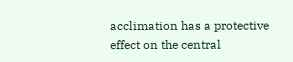acclimation has a protective effect on the central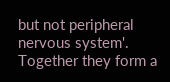but not peripheral nervous system'. Together they form a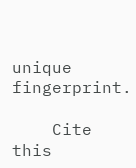unique fingerprint.

    Cite this